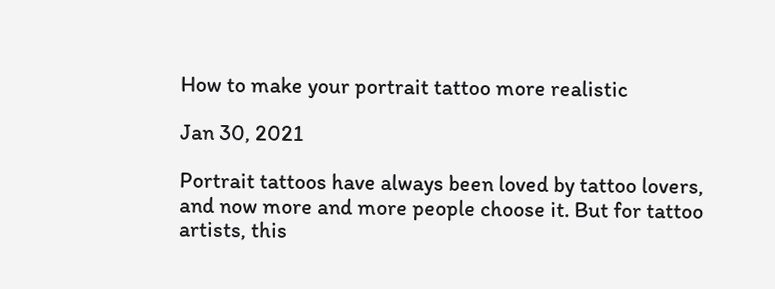How to make your portrait tattoo more realistic

Jan 30, 2021

Portrait tattoos have always been loved by tattoo lovers, and now more and more people choose it. But for tattoo artists, this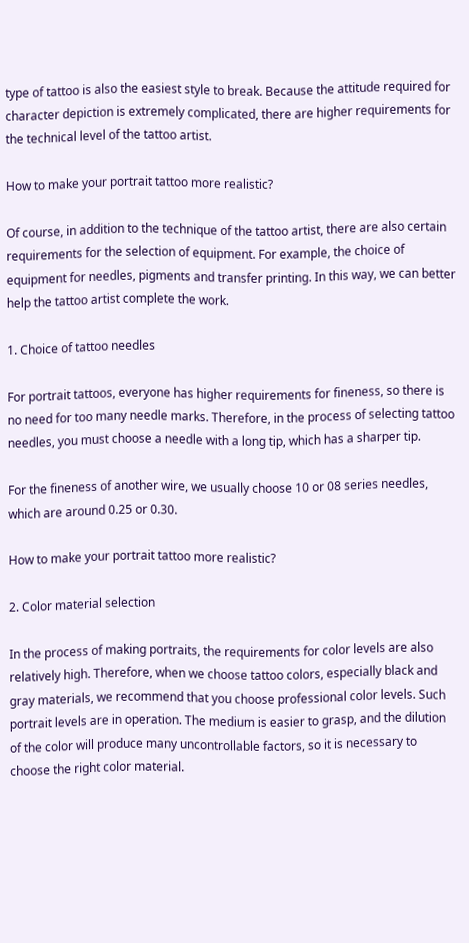type of tattoo is also the easiest style to break. Because the attitude required for character depiction is extremely complicated, there are higher requirements for the technical level of the tattoo artist.

How to make your portrait tattoo more realistic?

Of course, in addition to the technique of the tattoo artist, there are also certain requirements for the selection of equipment. For example, the choice of equipment for needles, pigments and transfer printing. In this way, we can better help the tattoo artist complete the work.

1. Choice of tattoo needles

For portrait tattoos, everyone has higher requirements for fineness, so there is no need for too many needle marks. Therefore, in the process of selecting tattoo needles, you must choose a needle with a long tip, which has a sharper tip.

For the fineness of another wire, we usually choose 10 or 08 series needles, which are around 0.25 or 0.30.

How to make your portrait tattoo more realistic?

2. Color material selection

In the process of making portraits, the requirements for color levels are also relatively high. Therefore, when we choose tattoo colors, especially black and gray materials, we recommend that you choose professional color levels. Such portrait levels are in operation. The medium is easier to grasp, and the dilution of the color will produce many uncontrollable factors, so it is necessary to choose the right color material.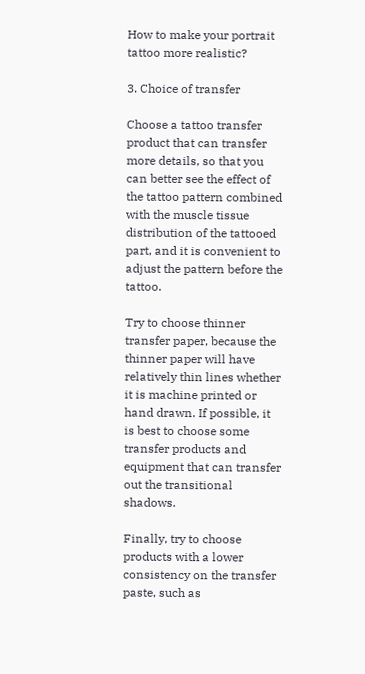How to make your portrait tattoo more realistic?

3. Choice of transfer

Choose a tattoo transfer product that can transfer more details, so that you can better see the effect of the tattoo pattern combined with the muscle tissue distribution of the tattooed part, and it is convenient to adjust the pattern before the tattoo.

Try to choose thinner transfer paper, because the thinner paper will have relatively thin lines whether it is machine printed or hand drawn. If possible, it is best to choose some transfer products and equipment that can transfer out the transitional shadows.

Finally, try to choose products with a lower consistency on the transfer paste, such as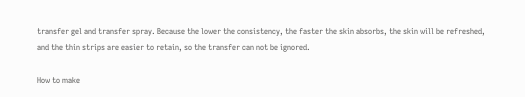transfer gel and transfer spray. Because the lower the consistency, the faster the skin absorbs, the skin will be refreshed, and the thin strips are easier to retain, so the transfer can not be ignored.

How to make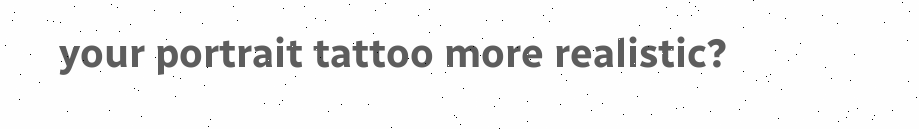your portrait tattoo more realistic?